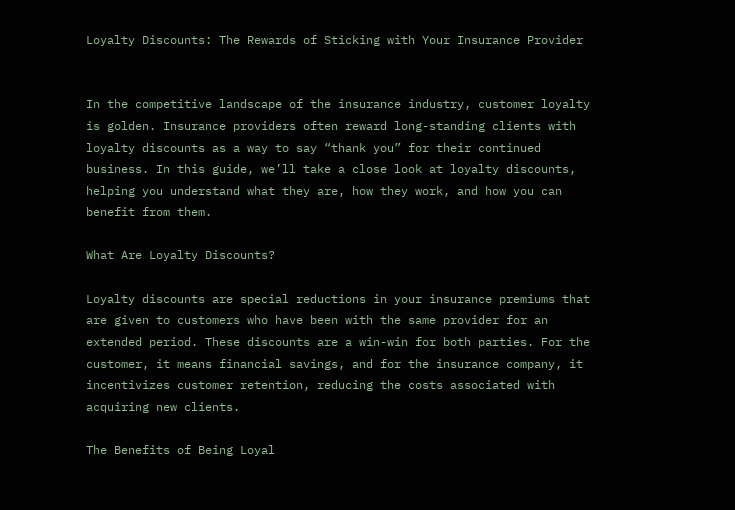Loyalty Discounts: The Rewards of Sticking with Your Insurance Provider


In the competitive landscape of the insurance industry, customer loyalty is golden. Insurance providers often reward long-standing clients with loyalty discounts as a way to say “thank you” for their continued business. In this guide, we’ll take a close look at loyalty discounts, helping you understand what they are, how they work, and how you can benefit from them.

What Are Loyalty Discounts?

Loyalty discounts are special reductions in your insurance premiums that are given to customers who have been with the same provider for an extended period. These discounts are a win-win for both parties. For the customer, it means financial savings, and for the insurance company, it incentivizes customer retention, reducing the costs associated with acquiring new clients.

The Benefits of Being Loyal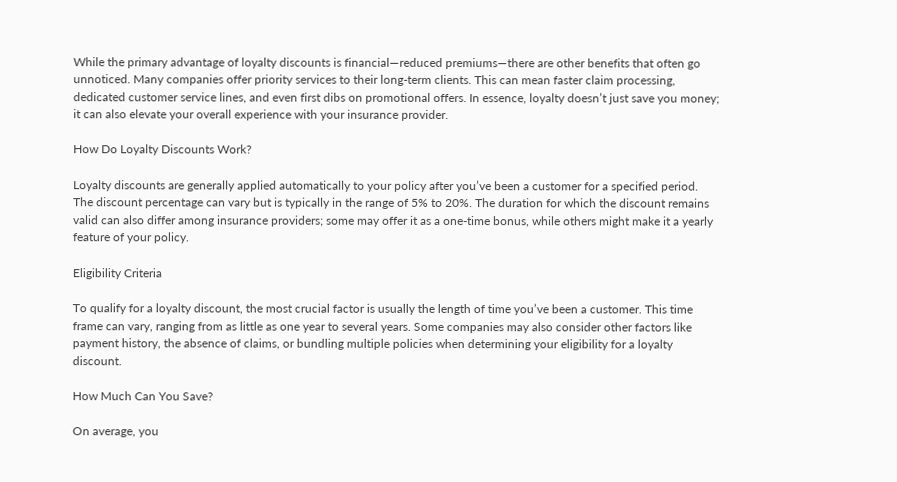While the primary advantage of loyalty discounts is financial—reduced premiums—there are other benefits that often go unnoticed. Many companies offer priority services to their long-term clients. This can mean faster claim processing, dedicated customer service lines, and even first dibs on promotional offers. In essence, loyalty doesn’t just save you money; it can also elevate your overall experience with your insurance provider.

How Do Loyalty Discounts Work?

Loyalty discounts are generally applied automatically to your policy after you’ve been a customer for a specified period. The discount percentage can vary but is typically in the range of 5% to 20%. The duration for which the discount remains valid can also differ among insurance providers; some may offer it as a one-time bonus, while others might make it a yearly feature of your policy.

Eligibility Criteria

To qualify for a loyalty discount, the most crucial factor is usually the length of time you’ve been a customer. This time frame can vary, ranging from as little as one year to several years. Some companies may also consider other factors like payment history, the absence of claims, or bundling multiple policies when determining your eligibility for a loyalty discount.

How Much Can You Save?

On average, you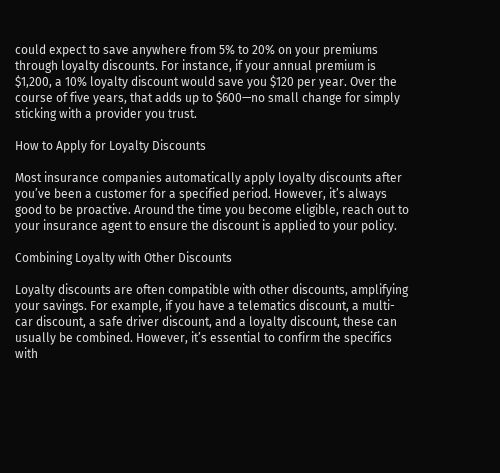could expect to save anywhere from 5% to 20% on your premiums through loyalty discounts. For instance, if your annual premium is $1,200, a 10% loyalty discount would save you $120 per year. Over the course of five years, that adds up to $600—no small change for simply sticking with a provider you trust.

How to Apply for Loyalty Discounts

Most insurance companies automatically apply loyalty discounts after you’ve been a customer for a specified period. However, it’s always good to be proactive. Around the time you become eligible, reach out to your insurance agent to ensure the discount is applied to your policy.

Combining Loyalty with Other Discounts

Loyalty discounts are often compatible with other discounts, amplifying your savings. For example, if you have a telematics discount, a multi-car discount, a safe driver discount, and a loyalty discount, these can usually be combined. However, it’s essential to confirm the specifics with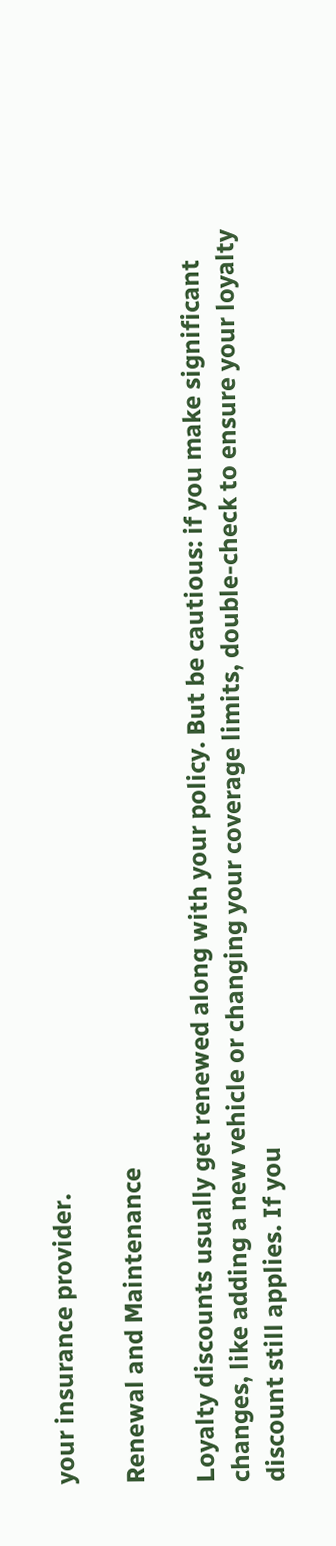your insurance provider.

Renewal and Maintenance

Loyalty discounts usually get renewed along with your policy. But be cautious: if you make significant changes, like adding a new vehicle or changing your coverage limits, double-check to ensure your loyalty discount still applies. If you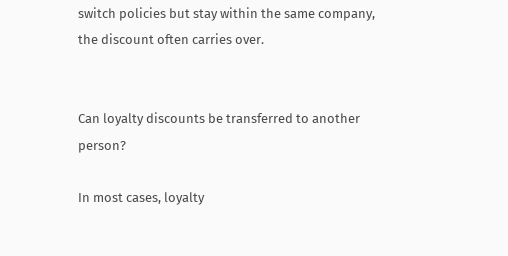switch policies but stay within the same company, the discount often carries over.


Can loyalty discounts be transferred to another person?

In most cases, loyalty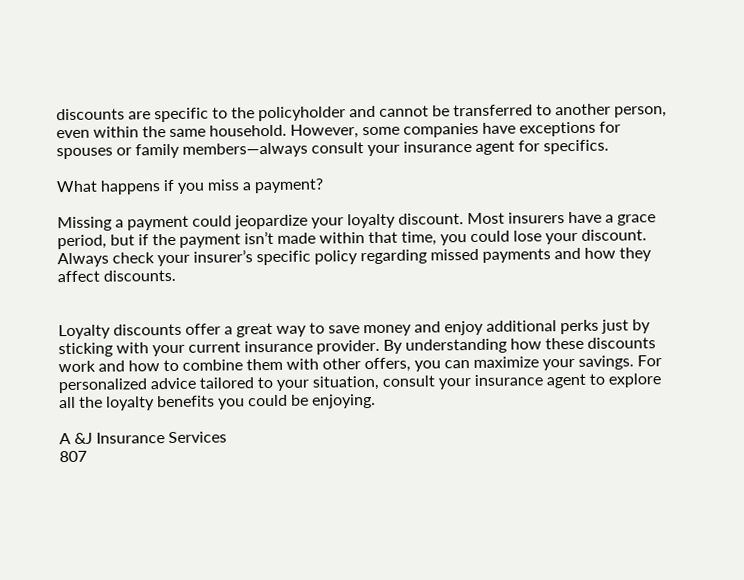discounts are specific to the policyholder and cannot be transferred to another person, even within the same household. However, some companies have exceptions for spouses or family members—always consult your insurance agent for specifics.

What happens if you miss a payment?

Missing a payment could jeopardize your loyalty discount. Most insurers have a grace period, but if the payment isn’t made within that time, you could lose your discount. Always check your insurer’s specific policy regarding missed payments and how they affect discounts.


Loyalty discounts offer a great way to save money and enjoy additional perks just by sticking with your current insurance provider. By understanding how these discounts work and how to combine them with other offers, you can maximize your savings. For personalized advice tailored to your situation, consult your insurance agent to explore all the loyalty benefits you could be enjoying.

A &J Insurance Services
807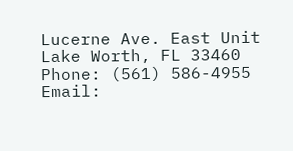Lucerne Ave. East Unit
Lake Worth, FL 33460
Phone: (561) 586-4955
Email: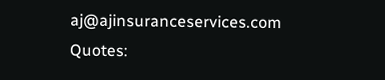aj@ajinsuranceservices.com
Quotes: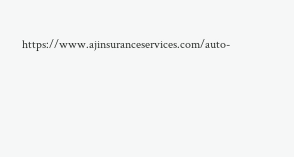https://www.ajinsuranceservices.com/auto-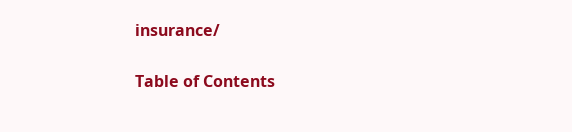insurance/

Table of Contents